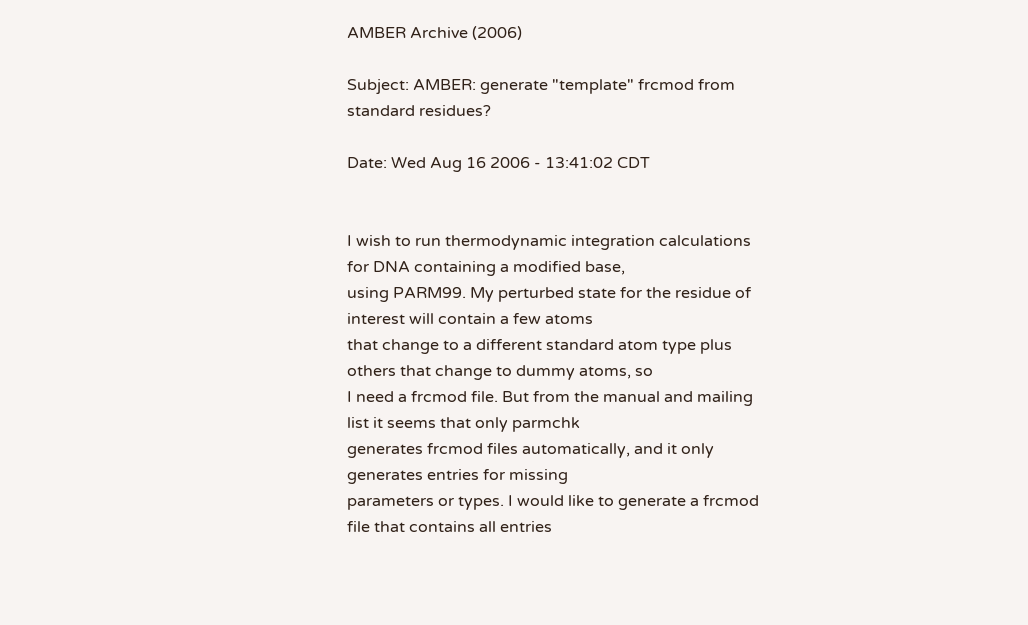AMBER Archive (2006)

Subject: AMBER: generate "template" frcmod from standard residues?

Date: Wed Aug 16 2006 - 13:41:02 CDT


I wish to run thermodynamic integration calculations for DNA containing a modified base,
using PARM99. My perturbed state for the residue of interest will contain a few atoms
that change to a different standard atom type plus others that change to dummy atoms, so
I need a frcmod file. But from the manual and mailing list it seems that only parmchk
generates frcmod files automatically, and it only generates entries for missing
parameters or types. I would like to generate a frcmod file that contains all entries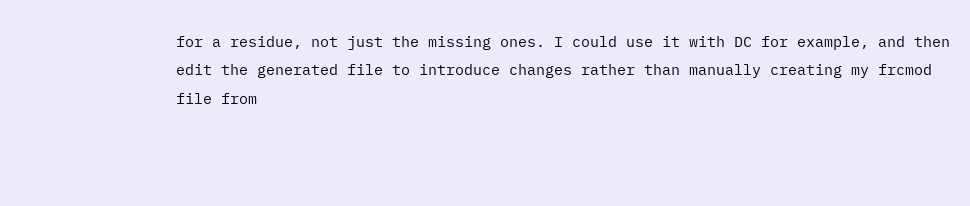for a residue, not just the missing ones. I could use it with DC for example, and then
edit the generated file to introduce changes rather than manually creating my frcmod
file from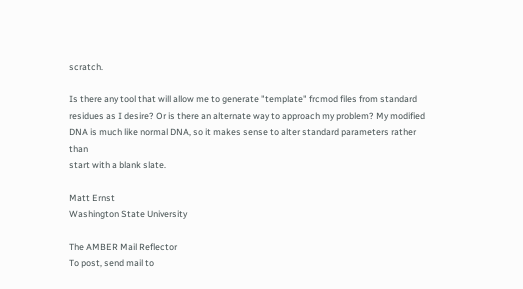scratch.

Is there any tool that will allow me to generate "template" frcmod files from standard
residues as I desire? Or is there an alternate way to approach my problem? My modified
DNA is much like normal DNA, so it makes sense to alter standard parameters rather than
start with a blank slate.

Matt Ernst
Washington State University

The AMBER Mail Reflector
To post, send mail to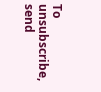To unsubscribe, send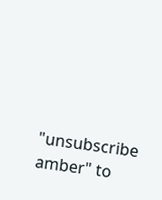"unsubscribe amber" to